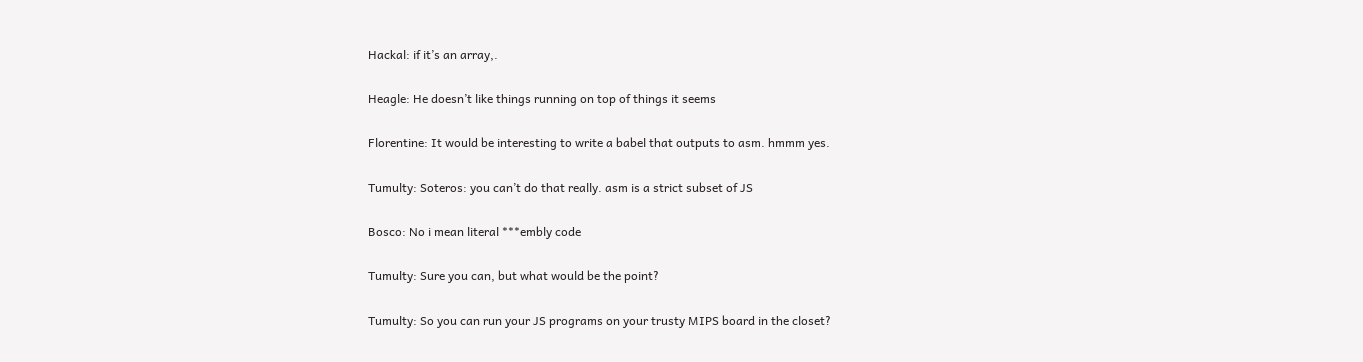Hackal: if it’s an array,.

Heagle: He doesn’t like things running on top of things it seems

Florentine: It would be interesting to write a babel that outputs to asm. hmmm yes.

Tumulty: Soteros: you can’t do that really. asm is a strict subset of JS

Bosco: No i mean literal ***embly code

Tumulty: Sure you can, but what would be the point?

Tumulty: So you can run your JS programs on your trusty MIPS board in the closet?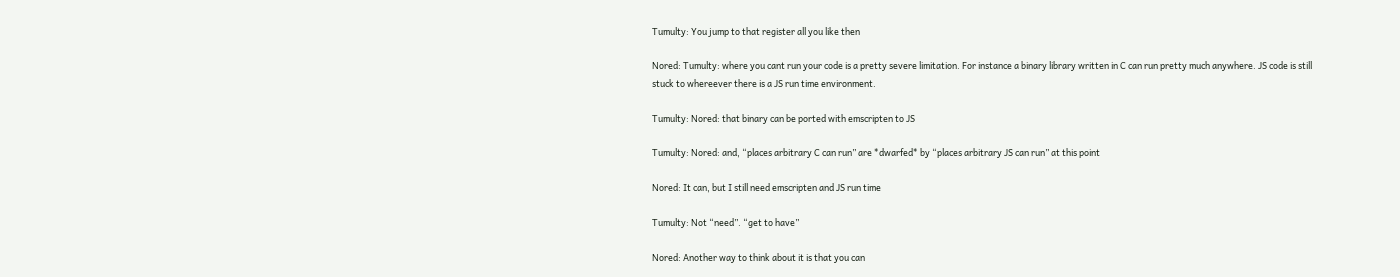Tumulty: You jump to that register all you like then

Nored: Tumulty: where you cant run your code is a pretty severe limitation. For instance a binary library written in C can run pretty much anywhere. JS code is still stuck to whereever there is a JS run time environment.

Tumulty: Nored: that binary can be ported with emscripten to JS

Tumulty: Nored: and, “places arbitrary C can run” are *dwarfed* by “places arbitrary JS can run” at this point

Nored: It can, but I still need emscripten and JS run time

Tumulty: Not “need”. “get to have”

Nored: Another way to think about it is that you can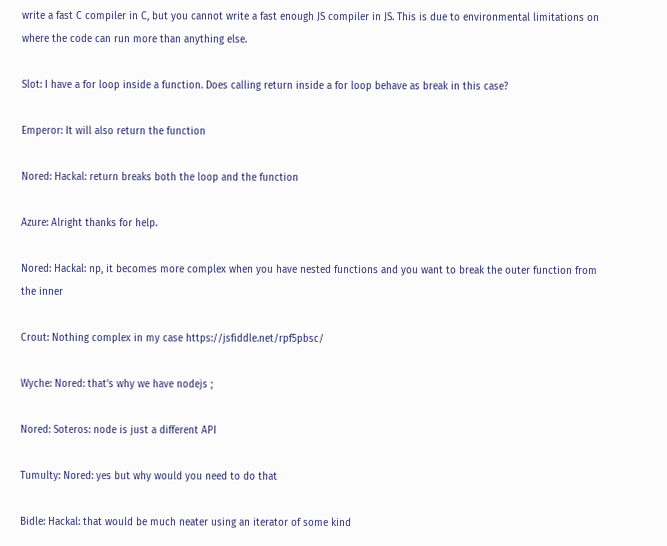write a fast C compiler in C, but you cannot write a fast enough JS compiler in JS. This is due to environmental limitations on where the code can run more than anything else.

Slot: I have a for loop inside a function. Does calling return inside a for loop behave as break in this case?

Emperor: It will also return the function

Nored: Hackal: return breaks both the loop and the function

Azure: Alright thanks for help.

Nored: Hackal: np, it becomes more complex when you have nested functions and you want to break the outer function from the inner

Crout: Nothing complex in my case https://jsfiddle.net/rpf5pbsc/

Wyche: Nored: that’s why we have nodejs ;

Nored: Soteros: node is just a different API

Tumulty: Nored: yes but why would you need to do that

Bidle: Hackal: that would be much neater using an iterator of some kind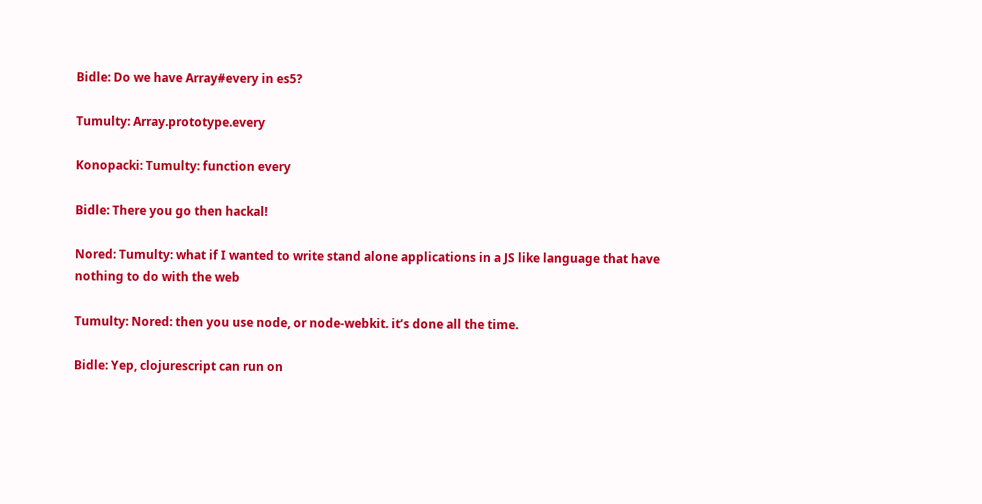Bidle: Do we have Array#every in es5?

Tumulty: Array.prototype.every

Konopacki: Tumulty: function every

Bidle: There you go then hackal!

Nored: Tumulty: what if I wanted to write stand alone applications in a JS like language that have nothing to do with the web

Tumulty: Nored: then you use node, or node-webkit. it’s done all the time.

Bidle: Yep, clojurescript can run on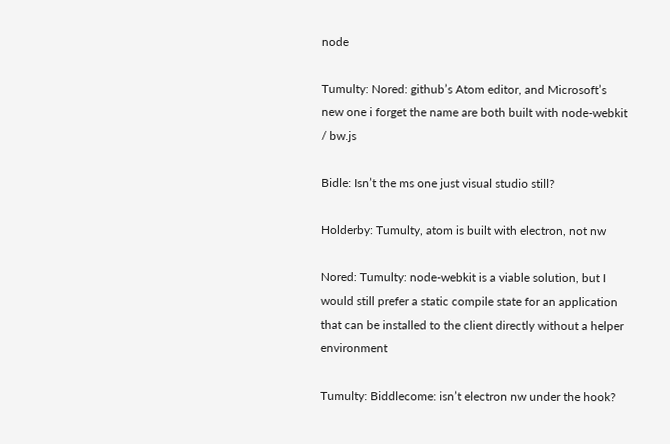node

Tumulty: Nored: github’s Atom editor, and Microsoft’s new one i forget the name are both built with node-webkit / bw.js

Bidle: Isn’t the ms one just visual studio still?

Holderby: Tumulty, atom is built with electron, not nw

Nored: Tumulty: node-webkit is a viable solution, but I would still prefer a static compile state for an application that can be installed to the client directly without a helper environment

Tumulty: Biddlecome: isn’t electron nw under the hook?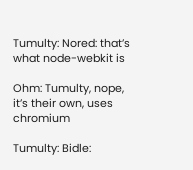Tumulty: Nored: that’s what node-webkit is

Ohm: Tumulty, nope, it’s their own, uses chromium

Tumulty: Bidle: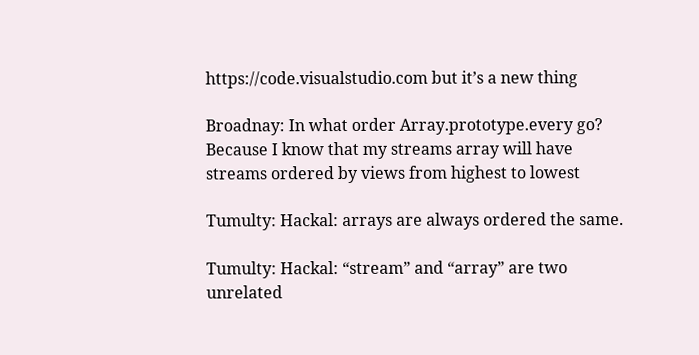https://code.visualstudio.com but it’s a new thing

Broadnay: In what order Array.prototype.every go? Because I know that my streams array will have streams ordered by views from highest to lowest

Tumulty: Hackal: arrays are always ordered the same.

Tumulty: Hackal: “stream” and “array” are two unrelated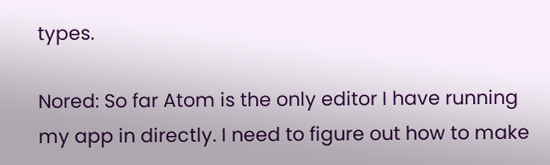types.

Nored: So far Atom is the only editor I have running my app in directly. I need to figure out how to make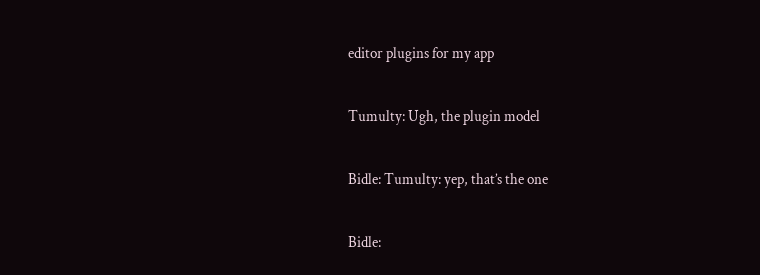editor plugins for my app

Tumulty: Ugh, the plugin model

Bidle: Tumulty: yep, that’s the one

Bidle: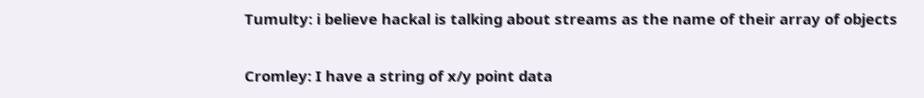Tumulty: i believe hackal is talking about streams as the name of their array of objects

Cromley: I have a string of x/y point data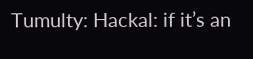Tumulty: Hackal: if it’s an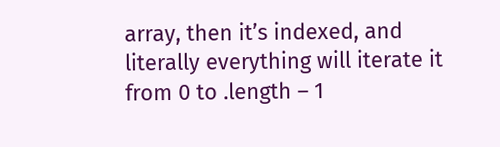array, then it’s indexed, and literally everything will iterate it from 0 to .length – 1